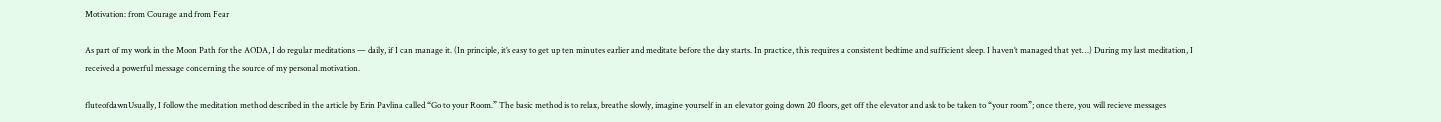Motivation: from Courage and from Fear

As part of my work in the Moon Path for the AODA, I do regular meditations — daily, if I can manage it. (In principle, it’s easy to get up ten minutes earlier and meditate before the day starts. In practice, this requires a consistent bedtime and sufficient sleep. I haven’t managed that yet…) During my last meditation, I received a powerful message concerning the source of my personal motivation.

fluteofdawnUsually, I follow the meditation method described in the article by Erin Pavlina called “Go to your Room.” The basic method is to relax, breathe slowly, imagine yourself in an elevator going down 20 floors, get off the elevator and ask to be taken to “your room”; once there, you will recieve messages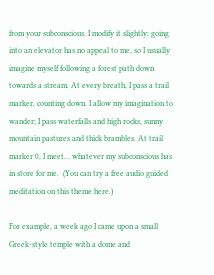from your subconscious. I modify it slightly: going into an elevator has no appeal to me, so I usually imagine myself following a forest path down towards a stream. At every breath, I pass a trail marker, counting down. I allow my imagination to wander; I pass waterfalls and high rocks, sunny mountain pastures and thick brambles. At trail marker 0, I meet… whatever my subconscious has in store for me.  (You can try a free audio guided meditation on this theme here.)

For example, a week ago I came upon a small Greek-style temple with a dome and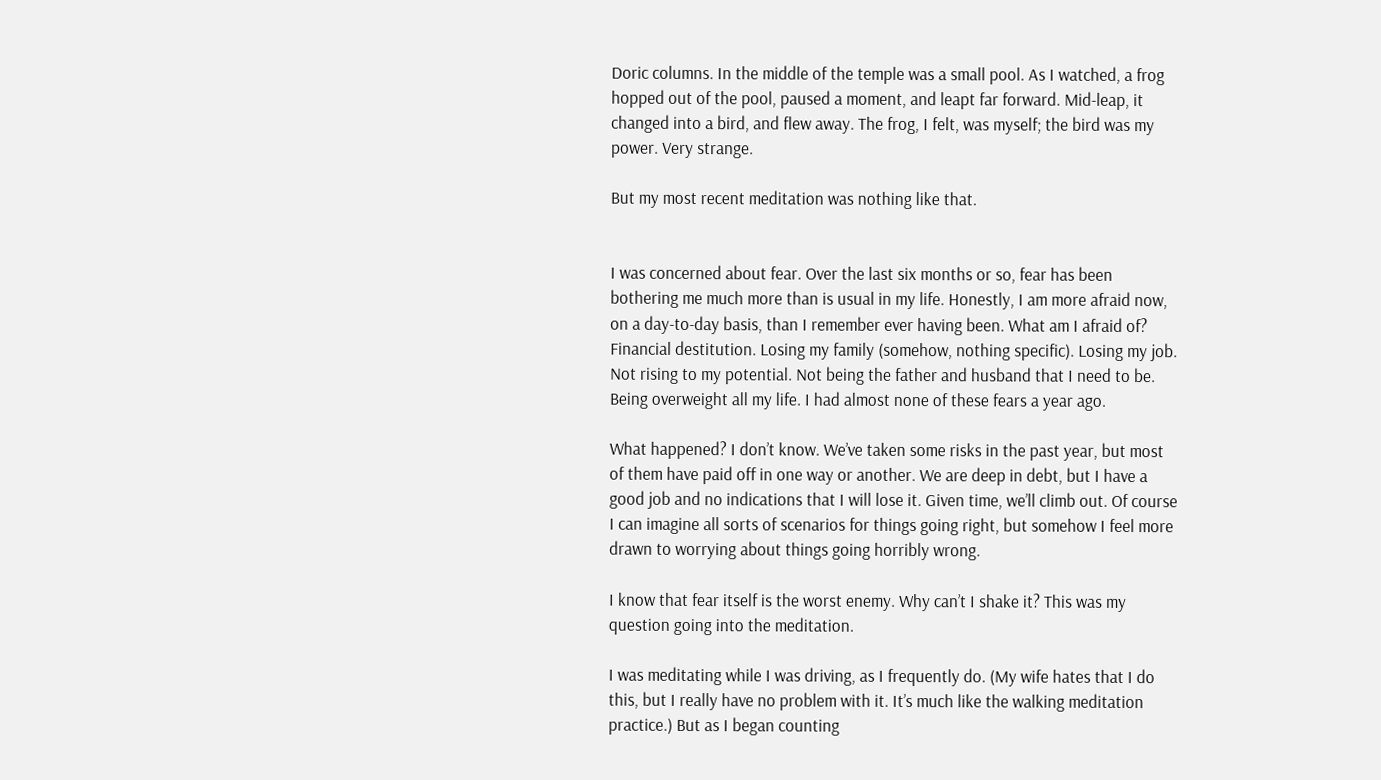Doric columns. In the middle of the temple was a small pool. As I watched, a frog hopped out of the pool, paused a moment, and leapt far forward. Mid-leap, it changed into a bird, and flew away. The frog, I felt, was myself; the bird was my power. Very strange.

But my most recent meditation was nothing like that.


I was concerned about fear. Over the last six months or so, fear has been bothering me much more than is usual in my life. Honestly, I am more afraid now, on a day-to-day basis, than I remember ever having been. What am I afraid of? Financial destitution. Losing my family (somehow, nothing specific). Losing my job. Not rising to my potential. Not being the father and husband that I need to be. Being overweight all my life. I had almost none of these fears a year ago.

What happened? I don’t know. We’ve taken some risks in the past year, but most of them have paid off in one way or another. We are deep in debt, but I have a good job and no indications that I will lose it. Given time, we’ll climb out. Of course I can imagine all sorts of scenarios for things going right, but somehow I feel more drawn to worrying about things going horribly wrong.

I know that fear itself is the worst enemy. Why can’t I shake it? This was my question going into the meditation.

I was meditating while I was driving, as I frequently do. (My wife hates that I do this, but I really have no problem with it. It’s much like the walking meditation practice.) But as I began counting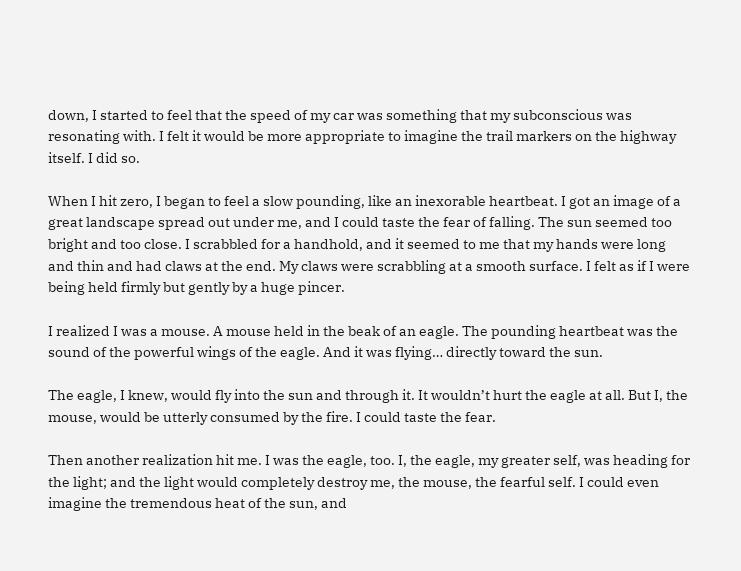down, I started to feel that the speed of my car was something that my subconscious was resonating with. I felt it would be more appropriate to imagine the trail markers on the highway itself. I did so.

When I hit zero, I began to feel a slow pounding, like an inexorable heartbeat. I got an image of a great landscape spread out under me, and I could taste the fear of falling. The sun seemed too bright and too close. I scrabbled for a handhold, and it seemed to me that my hands were long and thin and had claws at the end. My claws were scrabbling at a smooth surface. I felt as if I were being held firmly but gently by a huge pincer.

I realized I was a mouse. A mouse held in the beak of an eagle. The pounding heartbeat was the sound of the powerful wings of the eagle. And it was flying… directly toward the sun.

The eagle, I knew, would fly into the sun and through it. It wouldn’t hurt the eagle at all. But I, the mouse, would be utterly consumed by the fire. I could taste the fear.

Then another realization hit me. I was the eagle, too. I, the eagle, my greater self, was heading for the light; and the light would completely destroy me, the mouse, the fearful self. I could even imagine the tremendous heat of the sun, and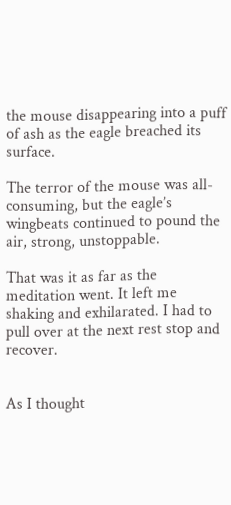the mouse disappearing into a puff of ash as the eagle breached its surface.

The terror of the mouse was all-consuming, but the eagle’s wingbeats continued to pound the air, strong, unstoppable.

That was it as far as the meditation went. It left me shaking and exhilarated. I had to pull over at the next rest stop and recover.


As I thought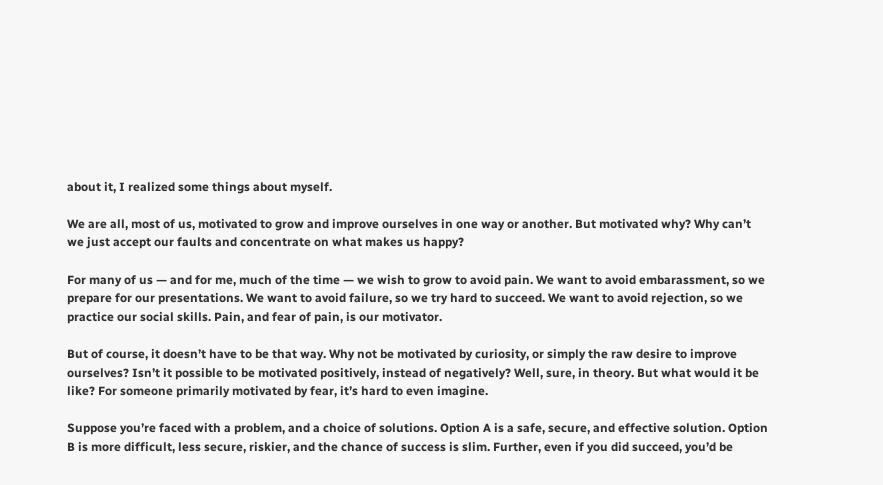about it, I realized some things about myself.

We are all, most of us, motivated to grow and improve ourselves in one way or another. But motivated why? Why can’t we just accept our faults and concentrate on what makes us happy?

For many of us — and for me, much of the time — we wish to grow to avoid pain. We want to avoid embarassment, so we prepare for our presentations. We want to avoid failure, so we try hard to succeed. We want to avoid rejection, so we practice our social skills. Pain, and fear of pain, is our motivator.

But of course, it doesn’t have to be that way. Why not be motivated by curiosity, or simply the raw desire to improve ourselves? Isn’t it possible to be motivated positively, instead of negatively? Well, sure, in theory. But what would it be like? For someone primarily motivated by fear, it’s hard to even imagine.

Suppose you’re faced with a problem, and a choice of solutions. Option A is a safe, secure, and effective solution. Option B is more difficult, less secure, riskier, and the chance of success is slim. Further, even if you did succeed, you’d be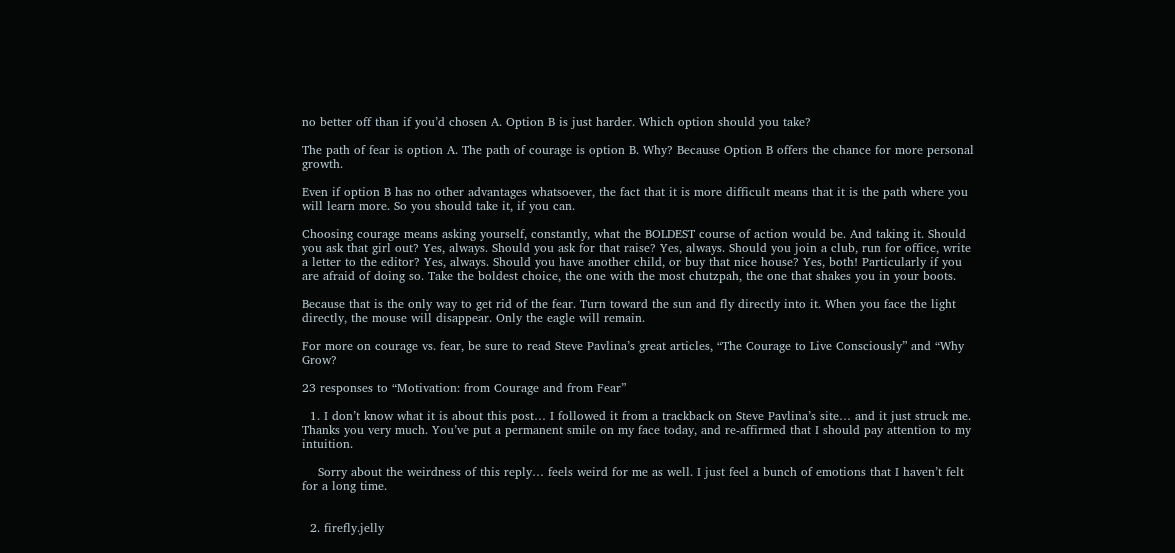no better off than if you’d chosen A. Option B is just harder. Which option should you take?

The path of fear is option A. The path of courage is option B. Why? Because Option B offers the chance for more personal growth.

Even if option B has no other advantages whatsoever, the fact that it is more difficult means that it is the path where you will learn more. So you should take it, if you can.

Choosing courage means asking yourself, constantly, what the BOLDEST course of action would be. And taking it. Should you ask that girl out? Yes, always. Should you ask for that raise? Yes, always. Should you join a club, run for office, write a letter to the editor? Yes, always. Should you have another child, or buy that nice house? Yes, both! Particularly if you are afraid of doing so. Take the boldest choice, the one with the most chutzpah, the one that shakes you in your boots.

Because that is the only way to get rid of the fear. Turn toward the sun and fly directly into it. When you face the light directly, the mouse will disappear. Only the eagle will remain.

For more on courage vs. fear, be sure to read Steve Pavlina’s great articles, “The Courage to Live Consciously” and “Why Grow?

23 responses to “Motivation: from Courage and from Fear”

  1. I don’t know what it is about this post… I followed it from a trackback on Steve Pavlina’s site… and it just struck me. Thanks you very much. You’ve put a permanent smile on my face today, and re-affirmed that I should pay attention to my intuition.

    Sorry about the weirdness of this reply… feels weird for me as well. I just feel a bunch of emotions that I haven’t felt for a long time.


  2. firefly.jelly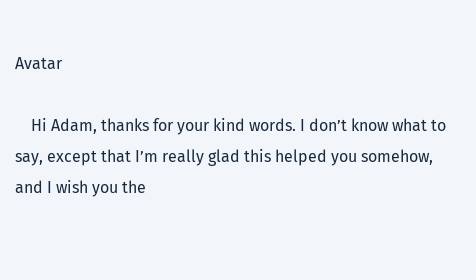Avatar

    Hi Adam, thanks for your kind words. I don’t know what to say, except that I’m really glad this helped you somehow, and I wish you the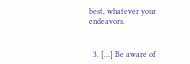best, whatever your endeavors.


  3. […] Be aware of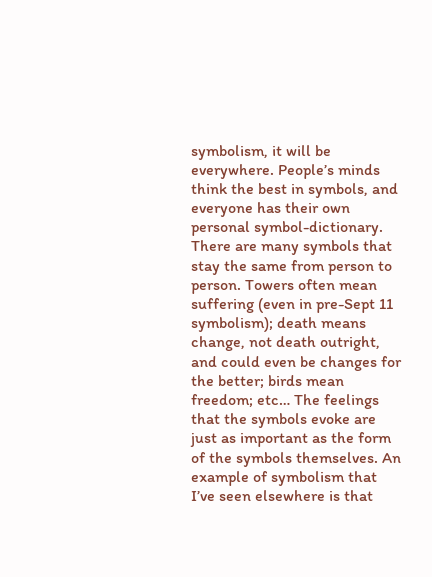symbolism, it will be everywhere. People’s minds think the best in symbols, and everyone has their own personal symbol-dictionary. There are many symbols that stay the same from person to person. Towers often mean suffering (even in pre-Sept 11 symbolism); death means change, not death outright, and could even be changes for the better; birds mean freedom; etc… The feelings that the symbols evoke are just as important as the form of the symbols themselves. An example of symbolism that I’ve seen elsewhere is that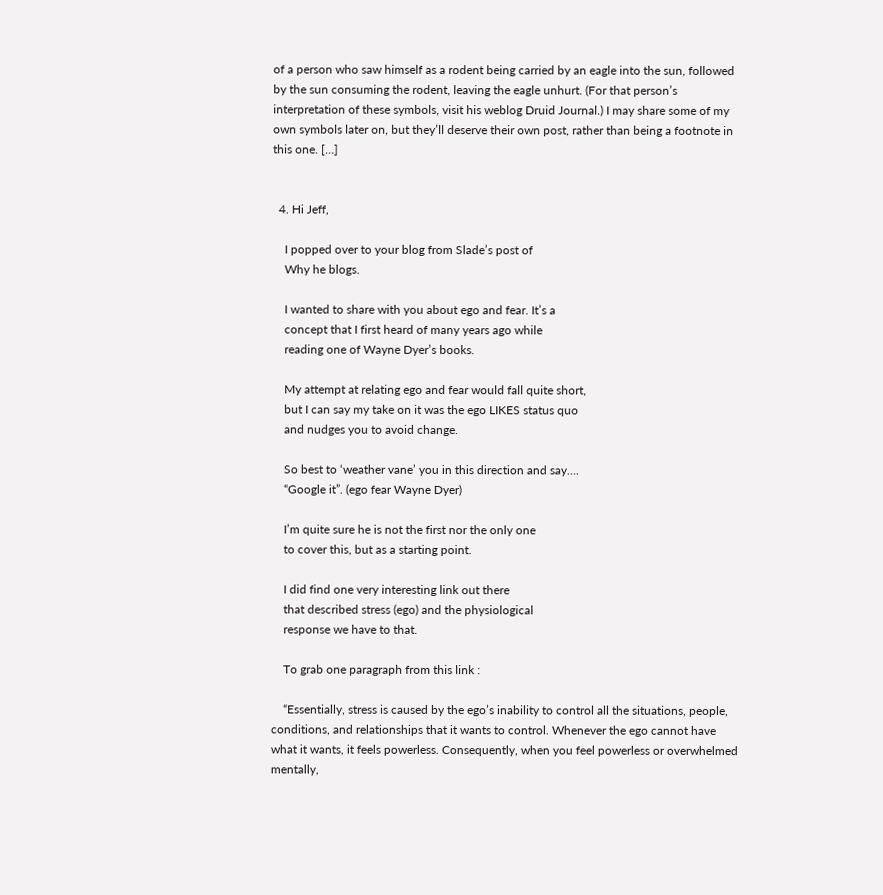of a person who saw himself as a rodent being carried by an eagle into the sun, followed by the sun consuming the rodent, leaving the eagle unhurt. (For that person’s interpretation of these symbols, visit his weblog Druid Journal.) I may share some of my own symbols later on, but they’ll deserve their own post, rather than being a footnote in this one. […]


  4. Hi Jeff,

    I popped over to your blog from Slade’s post of
    Why he blogs.

    I wanted to share with you about ego and fear. It’s a
    concept that I first heard of many years ago while
    reading one of Wayne Dyer’s books.

    My attempt at relating ego and fear would fall quite short,
    but I can say my take on it was the ego LIKES status quo
    and nudges you to avoid change.

    So best to ‘weather vane’ you in this direction and say….
    “Google it”. (ego fear Wayne Dyer)

    I’m quite sure he is not the first nor the only one
    to cover this, but as a starting point.

    I did find one very interesting link out there
    that described stress (ego) and the physiological
    response we have to that.

    To grab one paragraph from this link :

    “Essentially, stress is caused by the ego’s inability to control all the situations, people, conditions, and relationships that it wants to control. Whenever the ego cannot have what it wants, it feels powerless. Consequently, when you feel powerless or overwhelmed mentally,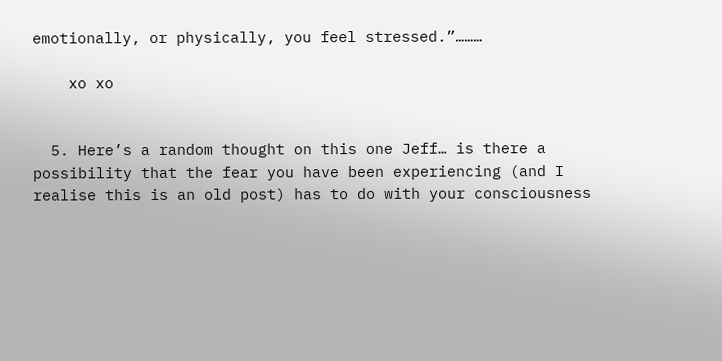emotionally, or physically, you feel stressed.”………

    xo xo


  5. Here’s a random thought on this one Jeff… is there a possibility that the fear you have been experiencing (and I realise this is an old post) has to do with your consciousness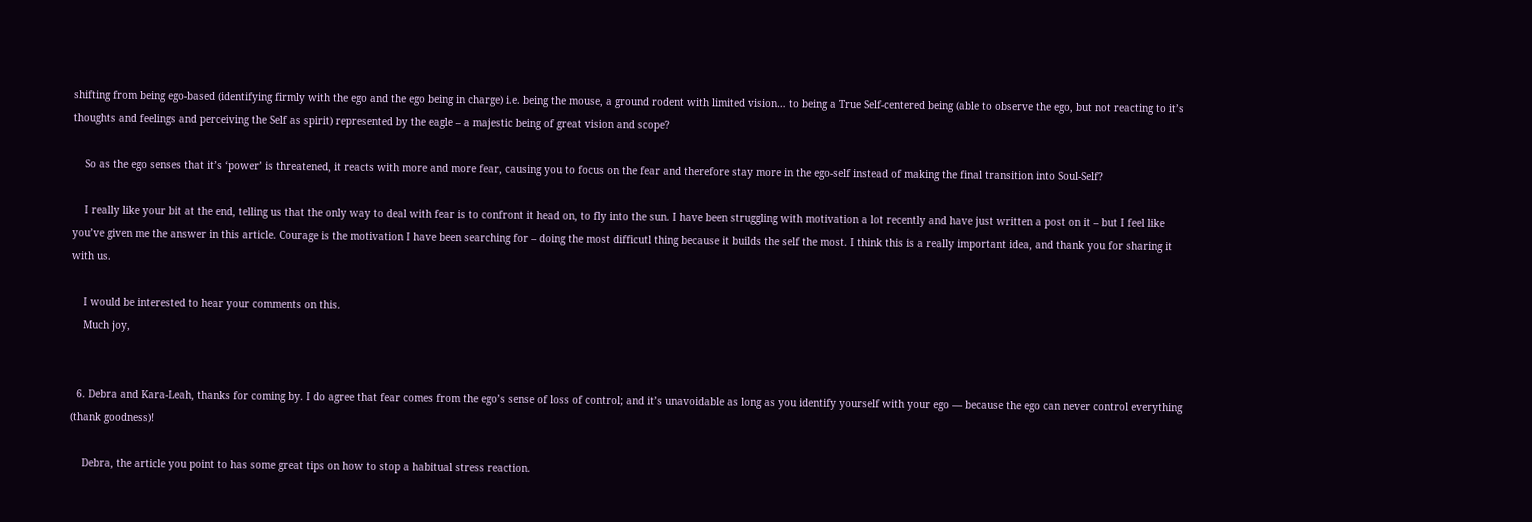shifting from being ego-based (identifying firmly with the ego and the ego being in charge) i.e. being the mouse, a ground rodent with limited vision… to being a True Self-centered being (able to observe the ego, but not reacting to it’s thoughts and feelings and perceiving the Self as spirit) represented by the eagle – a majestic being of great vision and scope?

    So as the ego senses that it’s ‘power’ is threatened, it reacts with more and more fear, causing you to focus on the fear and therefore stay more in the ego-self instead of making the final transition into Soul-Self?

    I really like your bit at the end, telling us that the only way to deal with fear is to confront it head on, to fly into the sun. I have been struggling with motivation a lot recently and have just written a post on it – but I feel like you’ve given me the answer in this article. Courage is the motivation I have been searching for – doing the most difficutl thing because it builds the self the most. I think this is a really important idea, and thank you for sharing it with us.

    I would be interested to hear your comments on this.
    Much joy,


  6. Debra and Kara-Leah, thanks for coming by. I do agree that fear comes from the ego’s sense of loss of control; and it’s unavoidable as long as you identify yourself with your ego — because the ego can never control everything (thank goodness)!

    Debra, the article you point to has some great tips on how to stop a habitual stress reaction.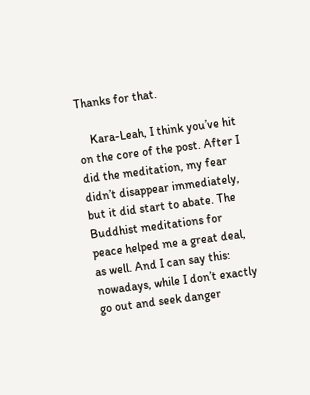Thanks for that.

    Kara-Leah, I think you’ve hit on the core of the post. After I did the meditation, my fear didn’t disappear immediately, but it did start to abate. The Buddhist meditations for peace helped me a great deal, as well. And I can say this: nowadays, while I don’t exactly go out and seek danger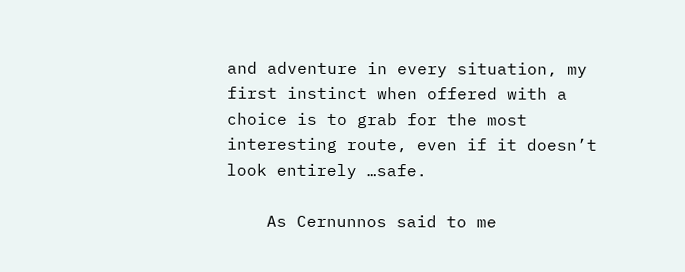and adventure in every situation, my first instinct when offered with a choice is to grab for the most interesting route, even if it doesn’t look entirely …safe.

    As Cernunnos said to me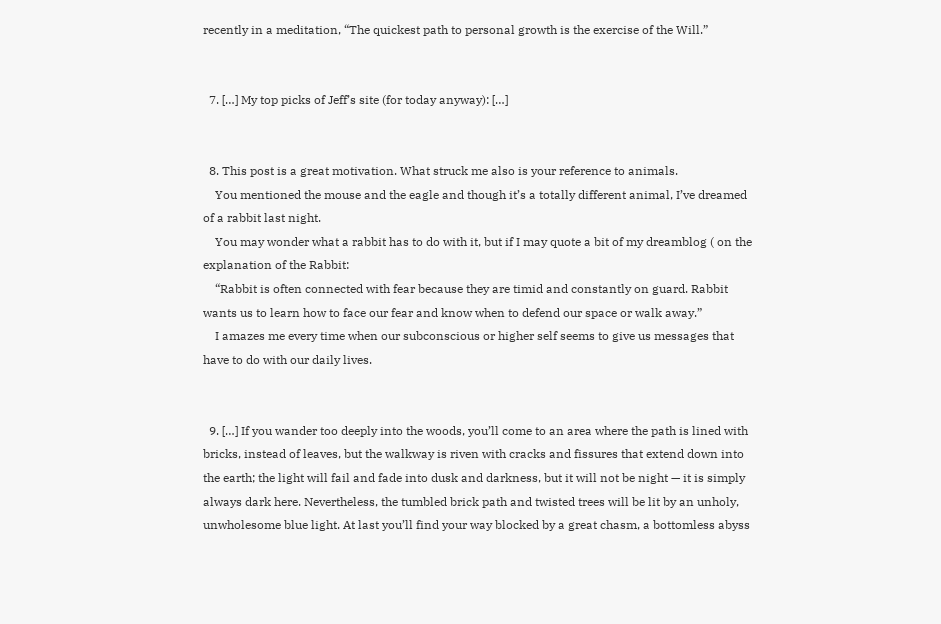recently in a meditation, “The quickest path to personal growth is the exercise of the Will.”


  7. […] My top picks of Jeff’s site (for today anyway): […]


  8. This post is a great motivation. What struck me also is your reference to animals.
    You mentioned the mouse and the eagle and though it’s a totally different animal, I’ve dreamed of a rabbit last night.
    You may wonder what a rabbit has to do with it, but if I may quote a bit of my dreamblog ( on the explanation of the Rabbit:
    “Rabbit is often connected with fear because they are timid and constantly on guard. Rabbit wants us to learn how to face our fear and know when to defend our space or walk away.”
    I amazes me every time when our subconscious or higher self seems to give us messages that have to do with our daily lives.


  9. […] If you wander too deeply into the woods, you’ll come to an area where the path is lined with bricks, instead of leaves, but the walkway is riven with cracks and fissures that extend down into the earth; the light will fail and fade into dusk and darkness, but it will not be night — it is simply always dark here. Nevertheless, the tumbled brick path and twisted trees will be lit by an unholy, unwholesome blue light. At last you’ll find your way blocked by a great chasm, a bottomless abyss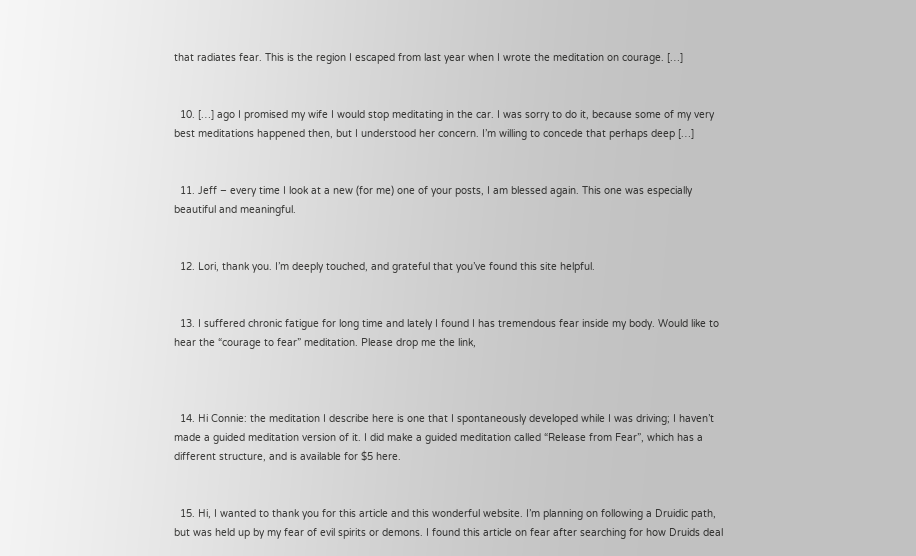that radiates fear. This is the region I escaped from last year when I wrote the meditation on courage. […]


  10. […] ago I promised my wife I would stop meditating in the car. I was sorry to do it, because some of my very best meditations happened then, but I understood her concern. I’m willing to concede that perhaps deep […]


  11. Jeff – every time I look at a new (for me) one of your posts, I am blessed again. This one was especially beautiful and meaningful.


  12. Lori, thank you. I’m deeply touched, and grateful that you’ve found this site helpful.


  13. I suffered chronic fatigue for long time and lately I found I has tremendous fear inside my body. Would like to hear the “courage to fear” meditation. Please drop me the link,



  14. Hi Connie: the meditation I describe here is one that I spontaneously developed while I was driving; I haven’t made a guided meditation version of it. I did make a guided meditation called “Release from Fear”, which has a different structure, and is available for $5 here.


  15. Hi, I wanted to thank you for this article and this wonderful website. I’m planning on following a Druidic path, but was held up by my fear of evil spirits or demons. I found this article on fear after searching for how Druids deal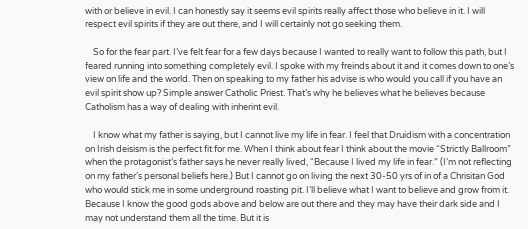with or believe in evil. I can honestly say it seems evil spirits really affect those who believe in it. I will respect evil spirits if they are out there, and I will certainly not go seeking them.

    So for the fear part. I’ve felt fear for a few days because I wanted to really want to follow this path, but I feared running into something completely evil. I spoke with my freinds about it and it comes down to one’s view on life and the world. Then on speaking to my father his advise is who would you call if you have an evil spirit show up? Simple answer Catholic Priest. That’s why he believes what he believes because Catholism has a way of dealing with inherint evil.

    I know what my father is saying, but I cannot live my life in fear. I feel that Druidism with a concentration on Irish deisism is the perfect fit for me. When I think about fear I think about the movie “Strictly Ballroom” when the protagonist’s father says he never really lived, “Because I lived my life in fear.” (I’m not reflecting on my father’s personal beliefs here.) But I cannot go on living the next 30-50 yrs of in of a Chrisitan God who would stick me in some underground roasting pit. I’ll believe what I want to believe and grow from it. Because I know the good gods above and below are out there and they may have their dark side and I may not understand them all the time. But it is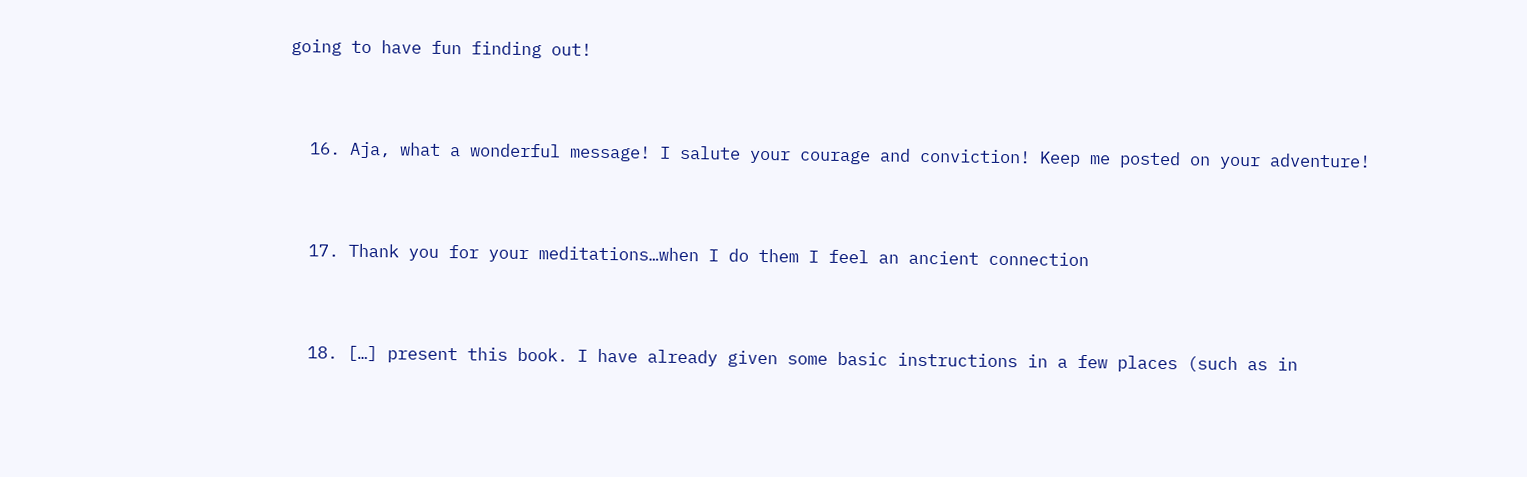going to have fun finding out!


  16. Aja, what a wonderful message! I salute your courage and conviction! Keep me posted on your adventure!


  17. Thank you for your meditations…when I do them I feel an ancient connection


  18. […] present this book. I have already given some basic instructions in a few places (such as in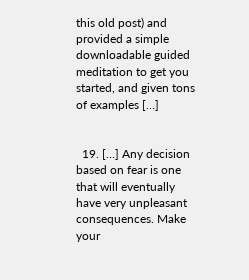this old post) and provided a simple downloadable guided meditation to get you started, and given tons of examples […]


  19. […] Any decision based on fear is one that will eventually have very unpleasant consequences. Make your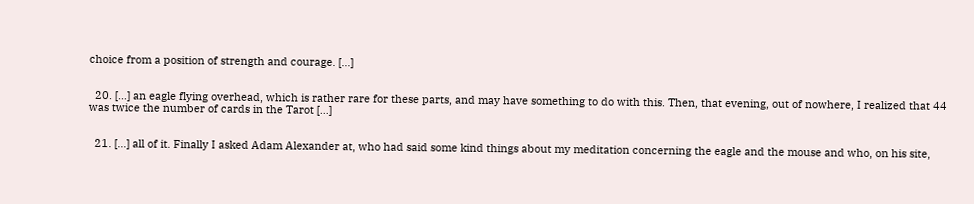choice from a position of strength and courage. […]


  20. […] an eagle flying overhead, which is rather rare for these parts, and may have something to do with this. Then, that evening, out of nowhere, I realized that 44 was twice the number of cards in the Tarot […]


  21. […] all of it. Finally I asked Adam Alexander at, who had said some kind things about my meditation concerning the eagle and the mouse and who, on his site,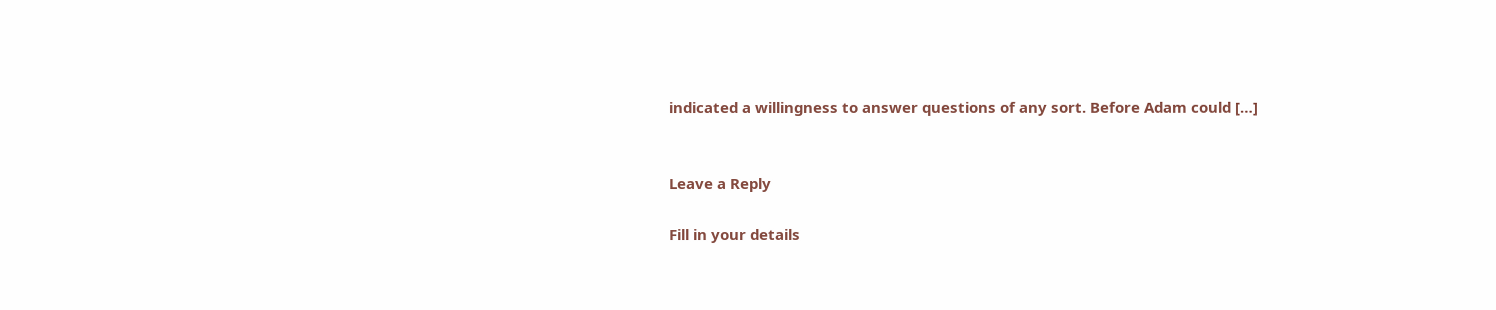indicated a willingness to answer questions of any sort. Before Adam could […]


Leave a Reply

Fill in your details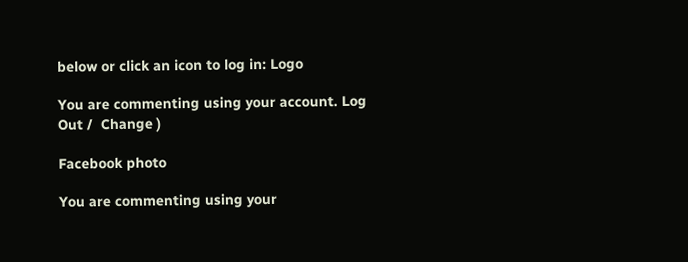below or click an icon to log in: Logo

You are commenting using your account. Log Out /  Change )

Facebook photo

You are commenting using your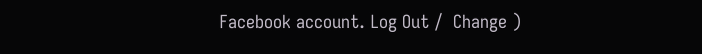Facebook account. Log Out /  Change )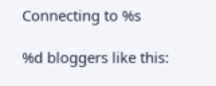Connecting to %s

%d bloggers like this: